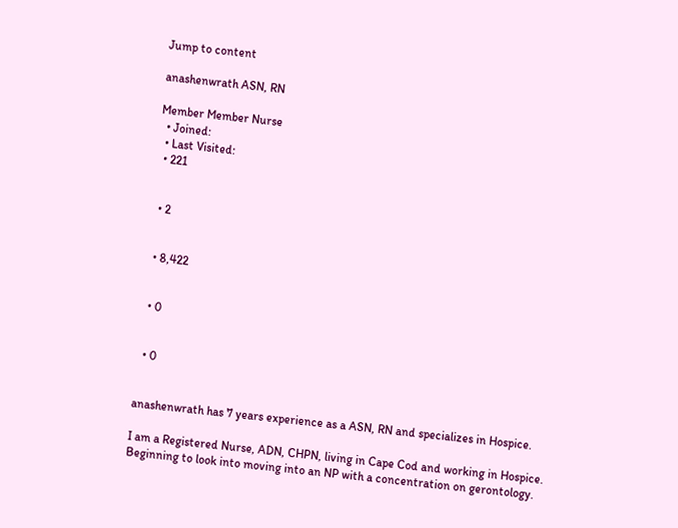Jump to content

anashenwrath ASN, RN

Member Member Nurse
  • Joined:
  • Last Visited:
  • 221


  • 2


  • 8,422


  • 0


  • 0


anashenwrath has 7 years experience as a ASN, RN and specializes in Hospice.

I am a Registered Nurse, ADN, CHPN, living in Cape Cod and working in Hospice. Beginning to look into moving into an NP with a concentration on gerontology.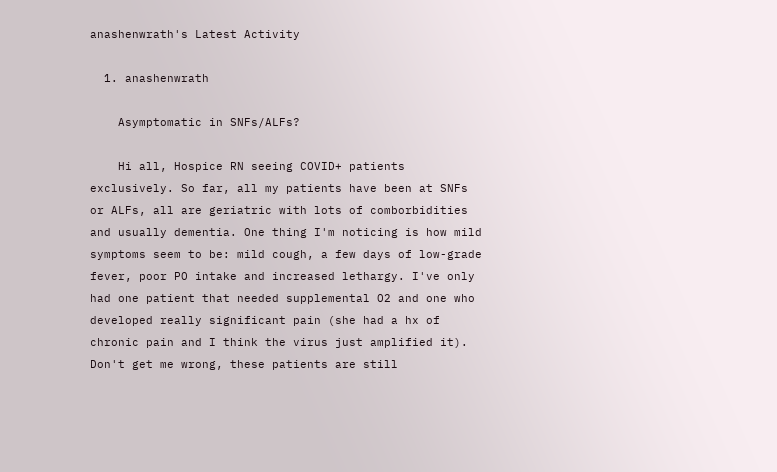anashenwrath's Latest Activity

  1. anashenwrath

    Asymptomatic in SNFs/ALFs?

    Hi all, Hospice RN seeing COVID+ patients exclusively. So far, all my patients have been at SNFs or ALFs, all are geriatric with lots of comborbidities and usually dementia. One thing I'm noticing is how mild symptoms seem to be: mild cough, a few days of low-grade fever, poor PO intake and increased lethargy. I've only had one patient that needed supplemental O2 and one who developed really significant pain (she had a hx of chronic pain and I think the virus just amplified it). Don't get me wrong, these patients are still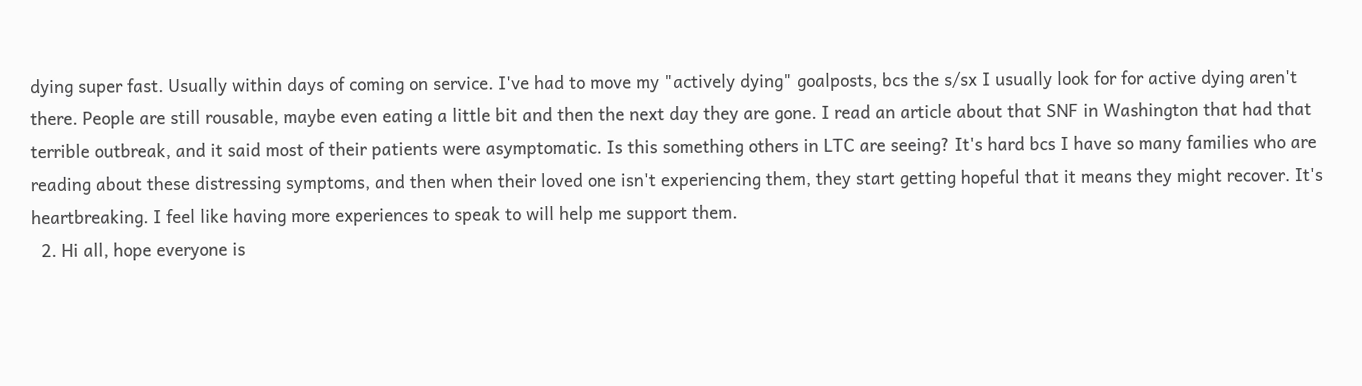dying super fast. Usually within days of coming on service. I've had to move my "actively dying" goalposts, bcs the s/sx I usually look for for active dying aren't there. People are still rousable, maybe even eating a little bit and then the next day they are gone. I read an article about that SNF in Washington that had that terrible outbreak, and it said most of their patients were asymptomatic. Is this something others in LTC are seeing? It's hard bcs I have so many families who are reading about these distressing symptoms, and then when their loved one isn't experiencing them, they start getting hopeful that it means they might recover. It's heartbreaking. I feel like having more experiences to speak to will help me support them.
  2. Hi all, hope everyone is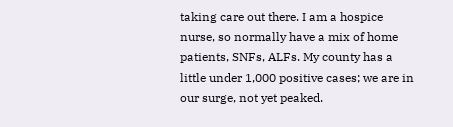taking care out there. I am a hospice nurse, so normally have a mix of home patients, SNFs, ALFs. My county has a little under 1,000 positive cases; we are in our surge, not yet peaked.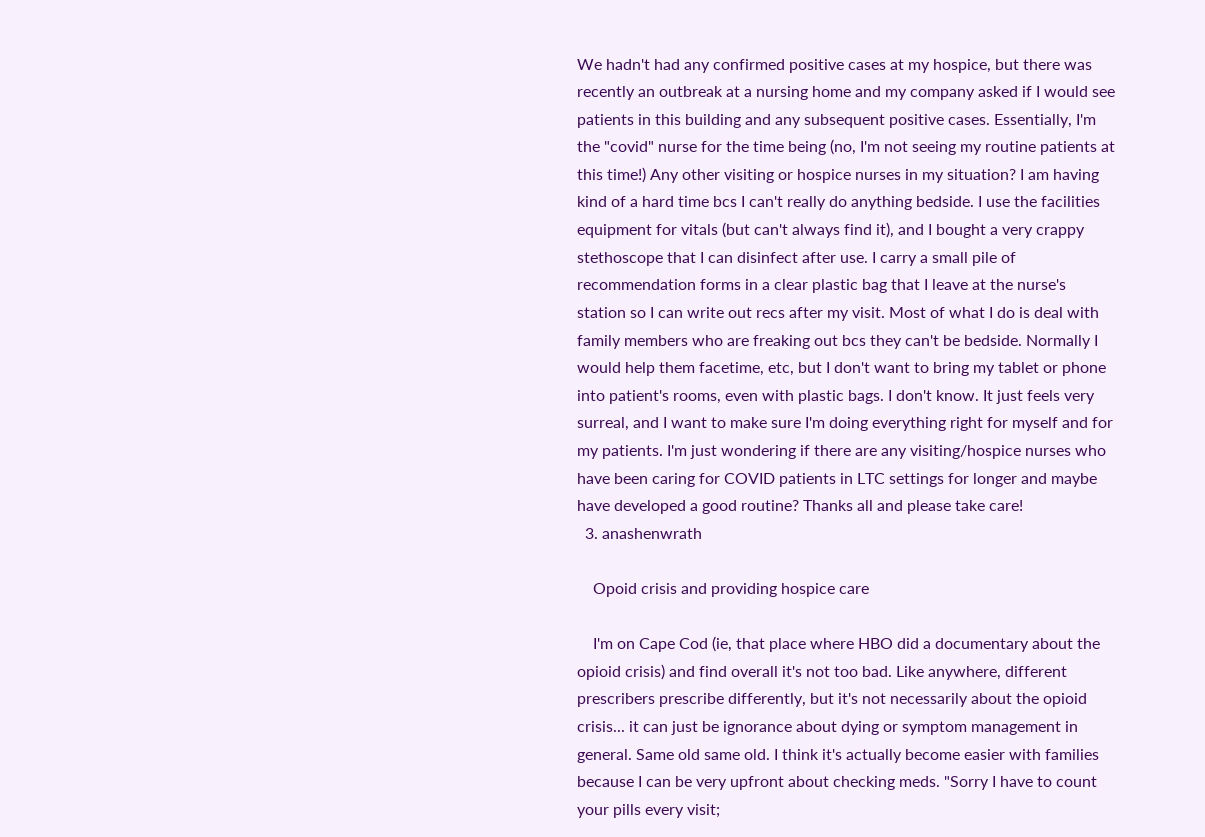We hadn't had any confirmed positive cases at my hospice, but there was recently an outbreak at a nursing home and my company asked if I would see patients in this building and any subsequent positive cases. Essentially, I'm the "covid" nurse for the time being (no, I'm not seeing my routine patients at this time!) Any other visiting or hospice nurses in my situation? I am having kind of a hard time bcs I can't really do anything bedside. I use the facilities equipment for vitals (but can't always find it), and I bought a very crappy stethoscope that I can disinfect after use. I carry a small pile of recommendation forms in a clear plastic bag that I leave at the nurse's station so I can write out recs after my visit. Most of what I do is deal with family members who are freaking out bcs they can't be bedside. Normally I would help them facetime, etc, but I don't want to bring my tablet or phone into patient's rooms, even with plastic bags. I don't know. It just feels very surreal, and I want to make sure I'm doing everything right for myself and for my patients. I'm just wondering if there are any visiting/hospice nurses who have been caring for COVID patients in LTC settings for longer and maybe have developed a good routine? Thanks all and please take care!
  3. anashenwrath

    Opoid crisis and providing hospice care

    I'm on Cape Cod (ie, that place where HBO did a documentary about the opioid crisis) and find overall it's not too bad. Like anywhere, different prescribers prescribe differently, but it's not necessarily about the opioid crisis... it can just be ignorance about dying or symptom management in general. Same old same old. I think it's actually become easier with families because I can be very upfront about checking meds. "Sorry I have to count your pills every visit;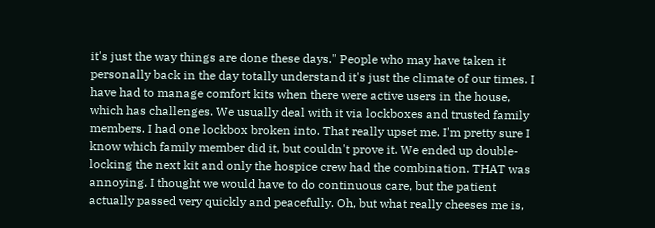it's just the way things are done these days." People who may have taken it personally back in the day totally understand it's just the climate of our times. I have had to manage comfort kits when there were active users in the house, which has challenges. We usually deal with it via lockboxes and trusted family members. I had one lockbox broken into. That really upset me. I'm pretty sure I know which family member did it, but couldn't prove it. We ended up double-locking the next kit and only the hospice crew had the combination. THAT was annoying. I thought we would have to do continuous care, but the patient actually passed very quickly and peacefully. Oh, but what really cheeses me is,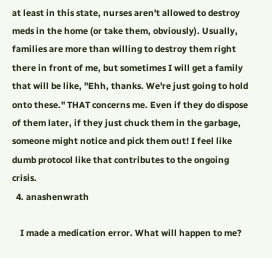at least in this state, nurses aren't allowed to destroy meds in the home (or take them, obviously). Usually, families are more than willing to destroy them right there in front of me, but sometimes I will get a family that will be like, "Ehh, thanks. We're just going to hold onto these." THAT concerns me. Even if they do dispose of them later, if they just chuck them in the garbage, someone might notice and pick them out! I feel like dumb protocol like that contributes to the ongoing crisis.
  4. anashenwrath

    I made a medication error. What will happen to me?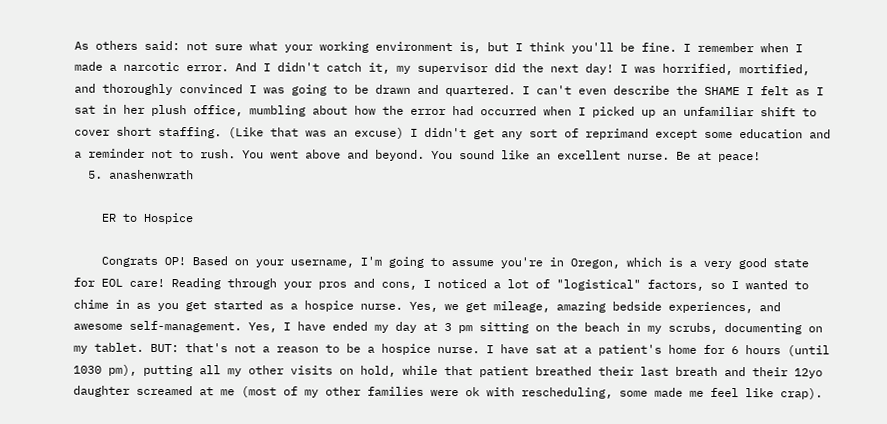As others said: not sure what your working environment is, but I think you'll be fine. I remember when I made a narcotic error. And I didn't catch it, my supervisor did the next day! I was horrified, mortified, and thoroughly convinced I was going to be drawn and quartered. I can't even describe the SHAME I felt as I sat in her plush office, mumbling about how the error had occurred when I picked up an unfamiliar shift to cover short staffing. (Like that was an excuse) I didn't get any sort of reprimand except some education and a reminder not to rush. You went above and beyond. You sound like an excellent nurse. Be at peace!
  5. anashenwrath

    ER to Hospice

    Congrats OP! Based on your username, I'm going to assume you're in Oregon, which is a very good state for EOL care! Reading through your pros and cons, I noticed a lot of "logistical" factors, so I wanted to chime in as you get started as a hospice nurse. Yes, we get mileage, amazing bedside experiences, and awesome self-management. Yes, I have ended my day at 3 pm sitting on the beach in my scrubs, documenting on my tablet. BUT: that's not a reason to be a hospice nurse. I have sat at a patient's home for 6 hours (until 1030 pm), putting all my other visits on hold, while that patient breathed their last breath and their 12yo daughter screamed at me (most of my other families were ok with rescheduling, some made me feel like crap).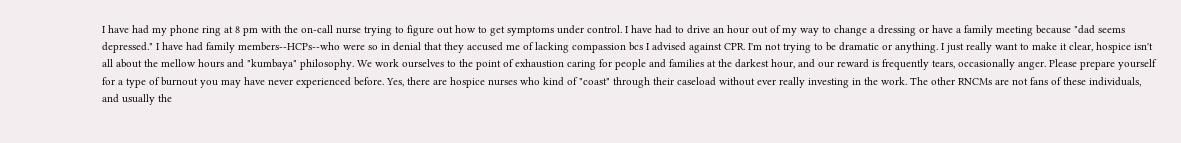I have had my phone ring at 8 pm with the on-call nurse trying to figure out how to get symptoms under control. I have had to drive an hour out of my way to change a dressing or have a family meeting because "dad seems depressed." I have had family members--HCPs--who were so in denial that they accused me of lacking compassion bcs I advised against CPR. I'm not trying to be dramatic or anything. I just really want to make it clear, hospice isn't all about the mellow hours and "kumbaya" philosophy. We work ourselves to the point of exhaustion caring for people and families at the darkest hour, and our reward is frequently tears, occasionally anger. Please prepare yourself for a type of burnout you may have never experienced before. Yes, there are hospice nurses who kind of "coast" through their caseload without ever really investing in the work. The other RNCMs are not fans of these individuals, and usually the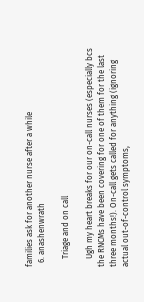families ask for another nurse after a while
  6. anashenwrath

    Triage and on call

    Ugh my heart breaks for our on-call nurses (especially bcs the RNCMs have been covering for one of them for the last three months!). On-call gets called for anything (ignoring actual out-of-control symptoms,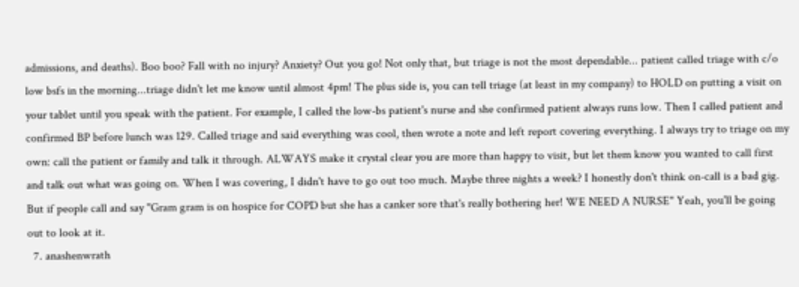admissions, and deaths). Boo boo? Fall with no injury? Anxiety? Out you go! Not only that, but triage is not the most dependable... patient called triage with c/o low bsfs in the morning...triage didn't let me know until almost 4pm! The plus side is, you can tell triage (at least in my company) to HOLD on putting a visit on your tablet until you speak with the patient. For example, I called the low-bs patient's nurse and she confirmed patient always runs low. Then I called patient and confirmed BP before lunch was 129. Called triage and said everything was cool, then wrote a note and left report covering everything. I always try to triage on my own: call the patient or family and talk it through. ALWAYS make it crystal clear you are more than happy to visit, but let them know you wanted to call first and talk out what was going on. When I was covering, I didn't have to go out too much. Maybe three nights a week? I honestly don't think on-call is a bad gig. But if people call and say "Gram gram is on hospice for COPD but she has a canker sore that's really bothering her! WE NEED A NURSE" Yeah, you'll be going out to look at it.
  7. anashenwrath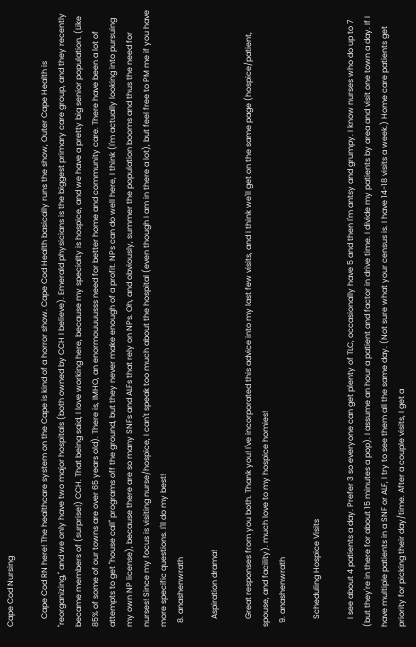Cape Cod Nursing

    Cape Cod RN here! The healthcare system on the Cape is kind of a horror show. Cape Cod Health basically runs the show, Outer Cape Health is "reorganizing," and we only have two major hospitals (both owned by CCH I believe). Emerald physicians is the biggest primary care group, and they recently became members of (surprise!) CCH. That being said, I love working here, because my specialty is hospice, and we have a pretty big senior population. (Like 85% of some of our towns are over 65 years old). There is, IMHO, an enormouuuusss need for better home and community care. There have been a lot of attempts to get "house call" programs off the ground, but they never make enough of a profit. NPs can do well here, I think (I'm actually looking into pursuing my own NP license), because there are so many SNFs and ALFs that rely on NPs. Oh, and obviously, summer the population booms and thus the need for nurses! Since my focus is visiting nurse/hospice, I can't speak too much about the hospital (even though I am in there a lot), but feel free to PM me if you have more specific questions. I'll do my best!
  8. anashenwrath

    Aspiration drama!

    Great responses from you both. Thank you! I've incorporated this advice into my last few visits, and I think we'll get on the same page (hospice/patient, spouse, and facility). much love to my hospice homies!
  9. anashenwrath

    Scheduling Hospice Visits

    I see about 4 patients a day. Prefer 3 so everyone can get plenty of TLC, occasionally have 5 and then I'm antsy and grumpy. I know nurses who do up to 7 (but they're in there for about 15 minutes a pop). I assume an hour a patient and factor in drive time. I divide my patients by area and visit one town a day. If I have multiple patients in a SNF or ALF, I try to see them all the same day. (Not sure what your census is. I have 14-18 visits a week.) Home care patients get priority for picking their day/time. After a couple visits, I get a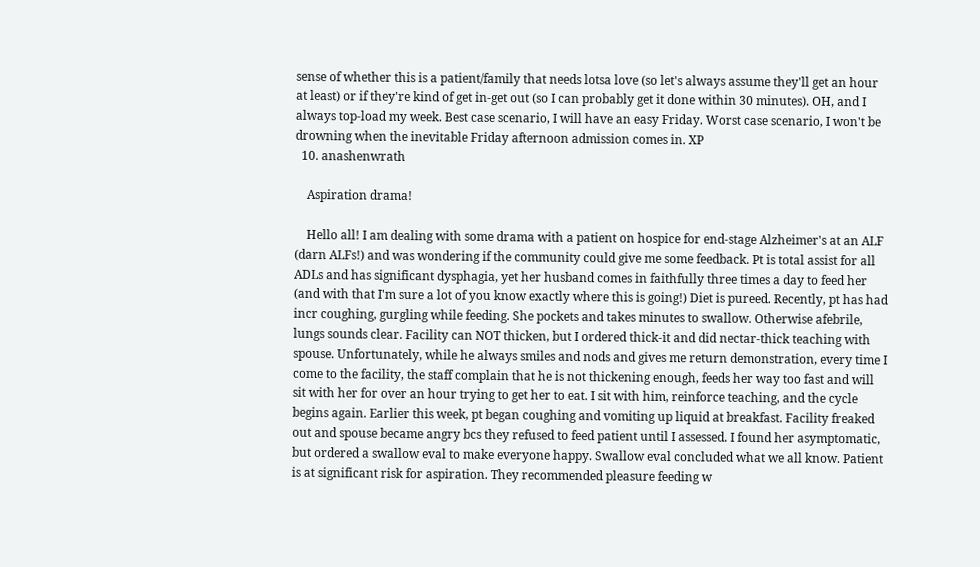sense of whether this is a patient/family that needs lotsa love (so let's always assume they'll get an hour at least) or if they're kind of get in-get out (so I can probably get it done within 30 minutes). OH, and I always top-load my week. Best case scenario, I will have an easy Friday. Worst case scenario, I won't be drowning when the inevitable Friday afternoon admission comes in. XP
  10. anashenwrath

    Aspiration drama!

    Hello all! I am dealing with some drama with a patient on hospice for end-stage Alzheimer's at an ALF (darn ALFs!) and was wondering if the community could give me some feedback. Pt is total assist for all ADLs and has significant dysphagia, yet her husband comes in faithfully three times a day to feed her (and with that I'm sure a lot of you know exactly where this is going!) Diet is pureed. Recently, pt has had incr coughing, gurgling while feeding. She pockets and takes minutes to swallow. Otherwise afebrile, lungs sounds clear. Facility can NOT thicken, but I ordered thick-it and did nectar-thick teaching with spouse. Unfortunately, while he always smiles and nods and gives me return demonstration, every time I come to the facility, the staff complain that he is not thickening enough, feeds her way too fast and will sit with her for over an hour trying to get her to eat. I sit with him, reinforce teaching, and the cycle begins again. Earlier this week, pt began coughing and vomiting up liquid at breakfast. Facility freaked out and spouse became angry bcs they refused to feed patient until I assessed. I found her asymptomatic, but ordered a swallow eval to make everyone happy. Swallow eval concluded what we all know. Patient is at significant risk for aspiration. They recommended pleasure feeding w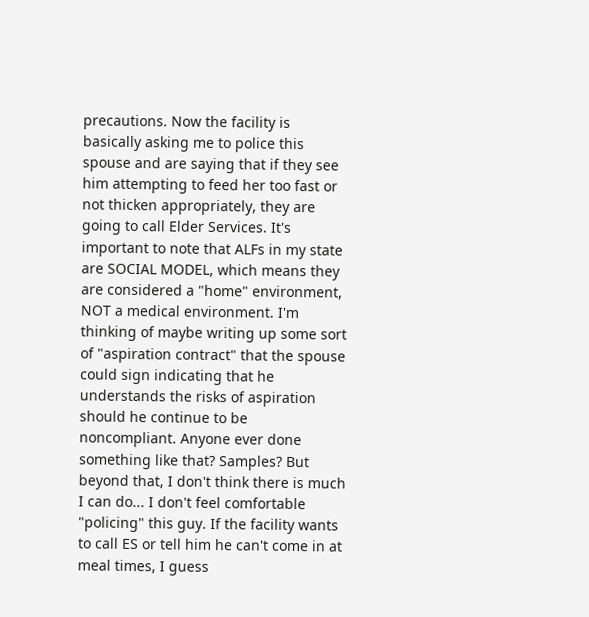precautions. Now the facility is basically asking me to police this spouse and are saying that if they see him attempting to feed her too fast or not thicken appropriately, they are going to call Elder Services. It's important to note that ALFs in my state are SOCIAL MODEL, which means they are considered a "home" environment, NOT a medical environment. I'm thinking of maybe writing up some sort of "aspiration contract" that the spouse could sign indicating that he understands the risks of aspiration should he continue to be noncompliant. Anyone ever done something like that? Samples? But beyond that, I don't think there is much I can do... I don't feel comfortable "policing" this guy. If the facility wants to call ES or tell him he can't come in at meal times, I guess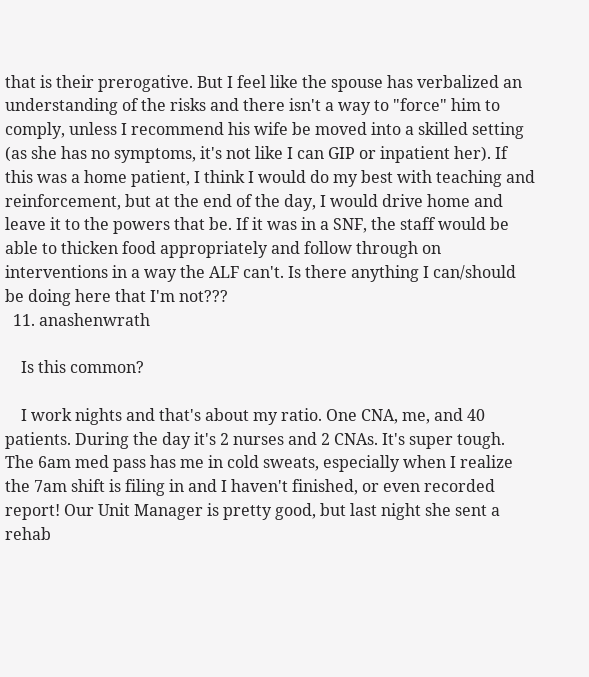that is their prerogative. But I feel like the spouse has verbalized an understanding of the risks and there isn't a way to "force" him to comply, unless I recommend his wife be moved into a skilled setting (as she has no symptoms, it's not like I can GIP or inpatient her). If this was a home patient, I think I would do my best with teaching and reinforcement, but at the end of the day, I would drive home and leave it to the powers that be. If it was in a SNF, the staff would be able to thicken food appropriately and follow through on interventions in a way the ALF can't. Is there anything I can/should be doing here that I'm not???
  11. anashenwrath

    Is this common?

    I work nights and that's about my ratio. One CNA, me, and 40 patients. During the day it's 2 nurses and 2 CNAs. It's super tough. The 6am med pass has me in cold sweats, especially when I realize the 7am shift is filing in and I haven't finished, or even recorded report! Our Unit Manager is pretty good, but last night she sent a rehab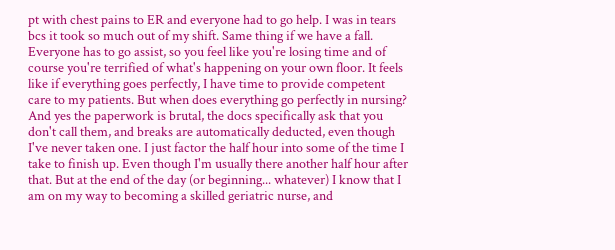pt with chest pains to ER and everyone had to go help. I was in tears bcs it took so much out of my shift. Same thing if we have a fall. Everyone has to go assist, so you feel like you're losing time and of course you're terrified of what's happening on your own floor. It feels like if everything goes perfectly, I have time to provide competent care to my patients. But when does everything go perfectly in nursing? And yes the paperwork is brutal, the docs specifically ask that you don't call them, and breaks are automatically deducted, even though I've never taken one. I just factor the half hour into some of the time I take to finish up. Even though I'm usually there another half hour after that. But at the end of the day (or beginning... whatever) I know that I am on my way to becoming a skilled geriatric nurse, and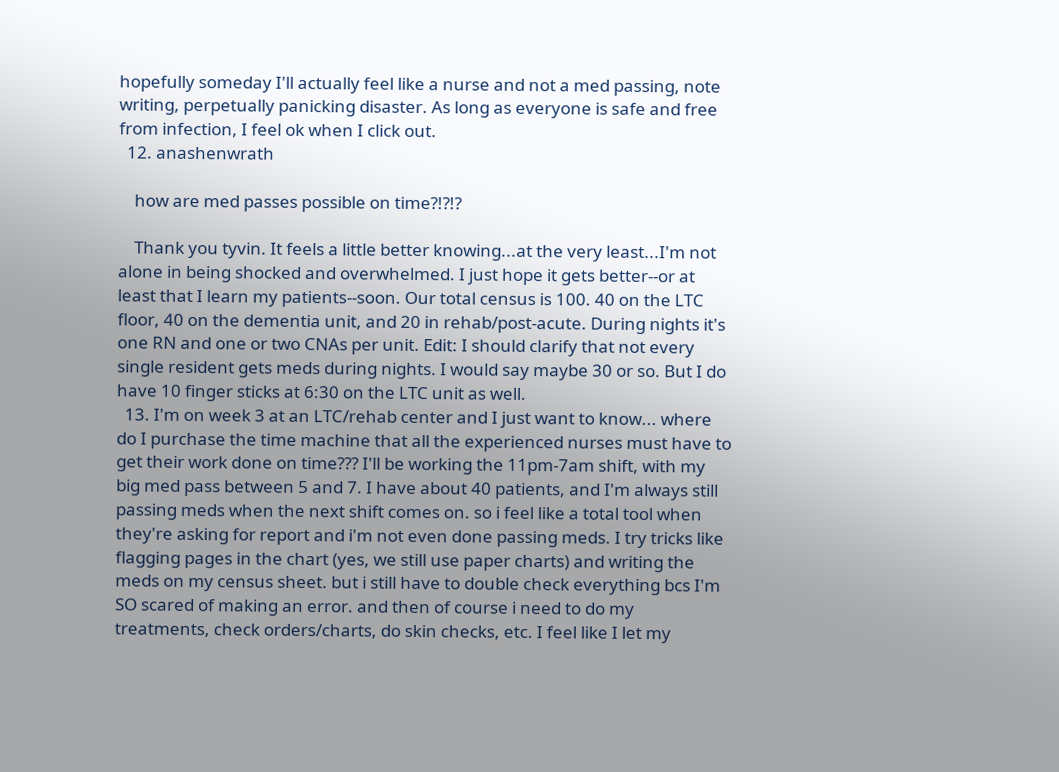hopefully someday I'll actually feel like a nurse and not a med passing, note writing, perpetually panicking disaster. As long as everyone is safe and free from infection, I feel ok when I click out.
  12. anashenwrath

    how are med passes possible on time?!?!?

    Thank you tyvin. It feels a little better knowing...at the very least...I'm not alone in being shocked and overwhelmed. I just hope it gets better--or at least that I learn my patients--soon. Our total census is 100. 40 on the LTC floor, 40 on the dementia unit, and 20 in rehab/post-acute. During nights it's one RN and one or two CNAs per unit. Edit: I should clarify that not every single resident gets meds during nights. I would say maybe 30 or so. But I do have 10 finger sticks at 6:30 on the LTC unit as well.
  13. I'm on week 3 at an LTC/rehab center and I just want to know... where do I purchase the time machine that all the experienced nurses must have to get their work done on time??? I'll be working the 11pm-7am shift, with my big med pass between 5 and 7. I have about 40 patients, and I'm always still passing meds when the next shift comes on. so i feel like a total tool when they're asking for report and i'm not even done passing meds. I try tricks like flagging pages in the chart (yes, we still use paper charts) and writing the meds on my census sheet. but i still have to double check everything bcs I'm SO scared of making an error. and then of course i need to do my treatments, check orders/charts, do skin checks, etc. I feel like I let my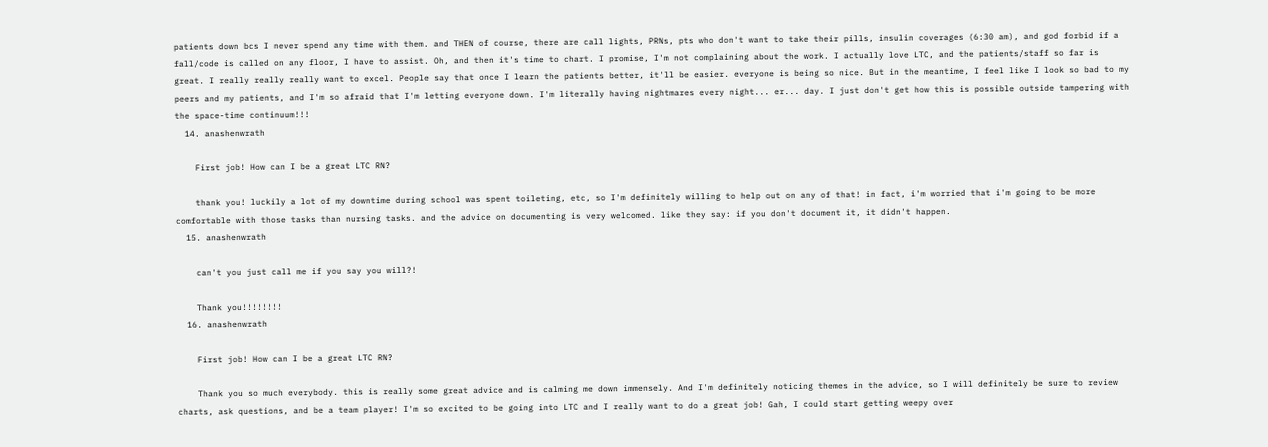patients down bcs I never spend any time with them. and THEN of course, there are call lights, PRNs, pts who don't want to take their pills, insulin coverages (6:30 am), and god forbid if a fall/code is called on any floor, I have to assist. Oh, and then it's time to chart. I promise, I'm not complaining about the work. I actually love LTC, and the patients/staff so far is great. I really really really want to excel. People say that once I learn the patients better, it'll be easier. everyone is being so nice. But in the meantime, I feel like I look so bad to my peers and my patients, and I'm so afraid that I'm letting everyone down. I'm literally having nightmares every night... er... day. I just don't get how this is possible outside tampering with the space-time continuum!!!
  14. anashenwrath

    First job! How can I be a great LTC RN?

    thank you! luckily a lot of my downtime during school was spent toileting, etc, so I'm definitely willing to help out on any of that! in fact, i'm worried that i'm going to be more comfortable with those tasks than nursing tasks. and the advice on documenting is very welcomed. like they say: if you don't document it, it didn't happen.
  15. anashenwrath

    can't you just call me if you say you will?!

    Thank you!!!!!!!!
  16. anashenwrath

    First job! How can I be a great LTC RN?

    Thank you so much everybody. this is really some great advice and is calming me down immensely. And I'm definitely noticing themes in the advice, so I will definitely be sure to review charts, ask questions, and be a team player! I'm so excited to be going into LTC and I really want to do a great job! Gah, I could start getting weepy over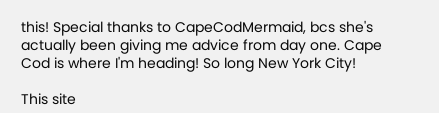this! Special thanks to CapeCodMermaid, bcs she's actually been giving me advice from day one. Cape Cod is where I'm heading! So long New York City!

This site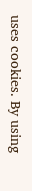uses cookies. By using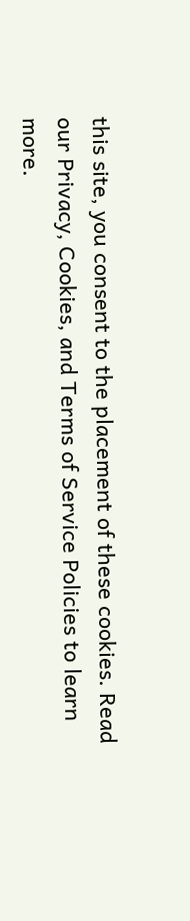this site, you consent to the placement of these cookies. Read our Privacy, Cookies, and Terms of Service Policies to learn more.